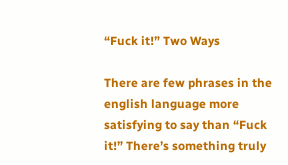“Fuck it!” Two Ways

There are few phrases in the english language more satisfying to say than “Fuck it!” There’s something truly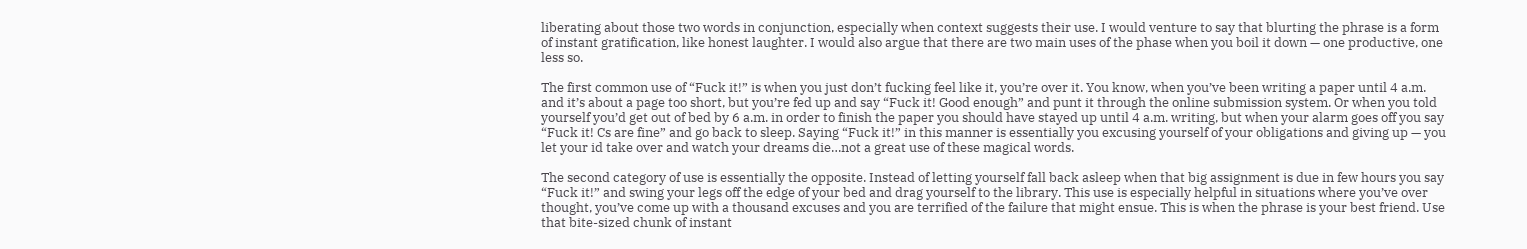liberating about those two words in conjunction, especially when context suggests their use. I would venture to say that blurting the phrase is a form of instant gratification, like honest laughter. I would also argue that there are two main uses of the phase when you boil it down — one productive, one less so.

The first common use of “Fuck it!” is when you just don’t fucking feel like it, you’re over it. You know, when you’ve been writing a paper until 4 a.m. and it’s about a page too short, but you’re fed up and say “Fuck it! Good enough” and punt it through the online submission system. Or when you told yourself you’d get out of bed by 6 a.m. in order to finish the paper you should have stayed up until 4 a.m. writing, but when your alarm goes off you say “Fuck it! Cs are fine” and go back to sleep. Saying “Fuck it!” in this manner is essentially you excusing yourself of your obligations and giving up — you let your id take over and watch your dreams die…not a great use of these magical words.

The second category of use is essentially the opposite. Instead of letting yourself fall back asleep when that big assignment is due in few hours you say “Fuck it!” and swing your legs off the edge of your bed and drag yourself to the library. This use is especially helpful in situations where you’ve over thought, you’ve come up with a thousand excuses and you are terrified of the failure that might ensue. This is when the phrase is your best friend. Use that bite-sized chunk of instant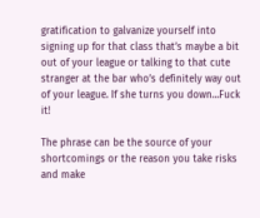gratification to galvanize yourself into signing up for that class that’s maybe a bit out of your league or talking to that cute stranger at the bar who’s definitely way out of your league. If she turns you down…Fuck it!

The phrase can be the source of your shortcomings or the reason you take risks and make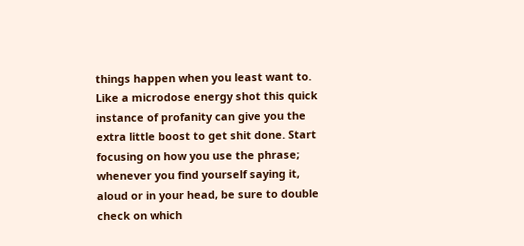things happen when you least want to. Like a microdose energy shot this quick instance of profanity can give you the extra little boost to get shit done. Start focusing on how you use the phrase; whenever you find yourself saying it, aloud or in your head, be sure to double check on which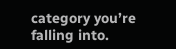category you’re falling into.